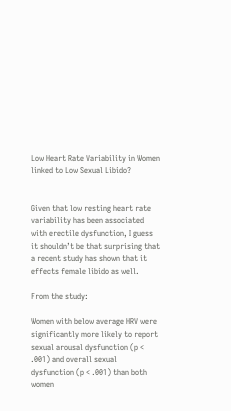Low Heart Rate Variability in Women linked to Low Sexual Libido?


Given that low resting heart rate variability has been associated with erectile dysfunction, I guess it shouldn’t be that surprising that a recent study has shown that it effects female libido as well.

From the study:

Women with below average HRV were significantly more likely to report sexual arousal dysfunction (p < .001) and overall sexual dysfunction (p < .001) than both women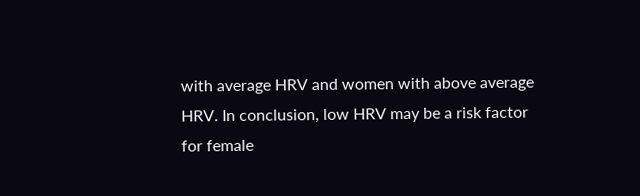with average HRV and women with above average HRV. In conclusion, low HRV may be a risk factor for female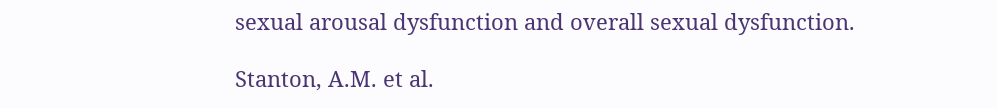sexual arousal dysfunction and overall sexual dysfunction.

Stanton, A.M. et al.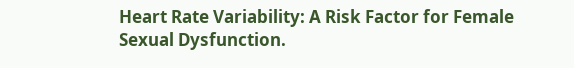Heart Rate Variability: A Risk Factor for Female Sexual Dysfunction.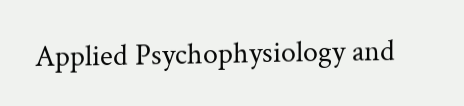Applied Psychophysiology and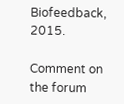Biofeedback, 2015.

Comment on the forum